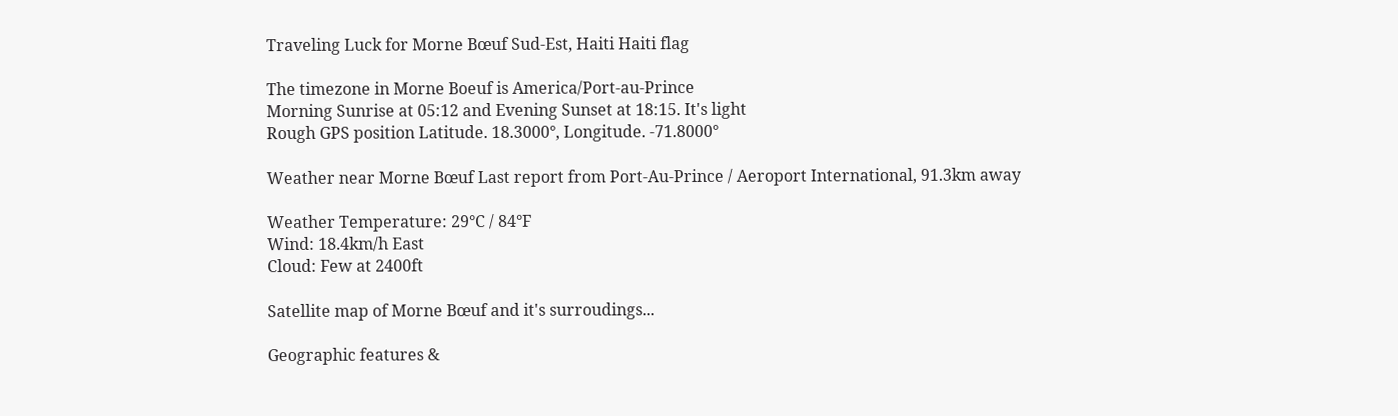Traveling Luck for Morne Bœuf Sud-Est, Haiti Haiti flag

The timezone in Morne Boeuf is America/Port-au-Prince
Morning Sunrise at 05:12 and Evening Sunset at 18:15. It's light
Rough GPS position Latitude. 18.3000°, Longitude. -71.8000°

Weather near Morne Bœuf Last report from Port-Au-Prince / Aeroport International, 91.3km away

Weather Temperature: 29°C / 84°F
Wind: 18.4km/h East
Cloud: Few at 2400ft

Satellite map of Morne Bœuf and it's surroudings...

Geographic features &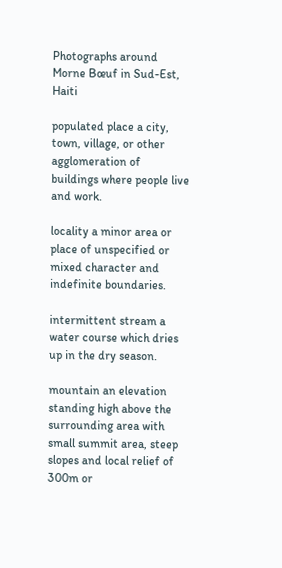Photographs around Morne Bœuf in Sud-Est, Haiti

populated place a city, town, village, or other agglomeration of buildings where people live and work.

locality a minor area or place of unspecified or mixed character and indefinite boundaries.

intermittent stream a water course which dries up in the dry season.

mountain an elevation standing high above the surrounding area with small summit area, steep slopes and local relief of 300m or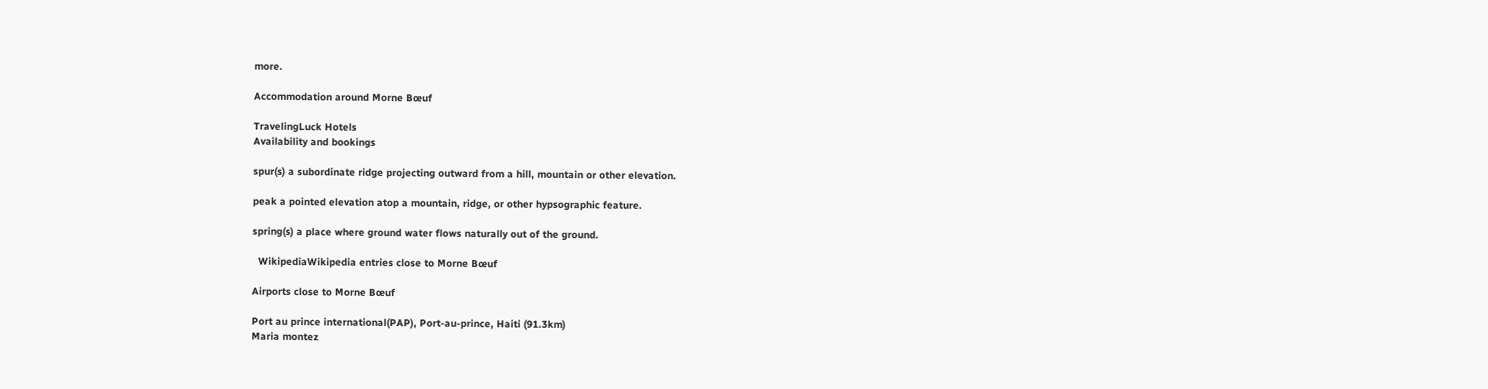more.

Accommodation around Morne Bœuf

TravelingLuck Hotels
Availability and bookings

spur(s) a subordinate ridge projecting outward from a hill, mountain or other elevation.

peak a pointed elevation atop a mountain, ridge, or other hypsographic feature.

spring(s) a place where ground water flows naturally out of the ground.

  WikipediaWikipedia entries close to Morne Bœuf

Airports close to Morne Bœuf

Port au prince international(PAP), Port-au-prince, Haiti (91.3km)
Maria montez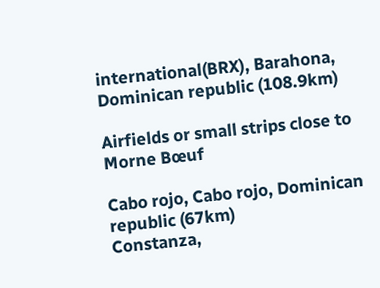international(BRX), Barahona, Dominican republic (108.9km)

Airfields or small strips close to Morne Bœuf

Cabo rojo, Cabo rojo, Dominican republic (67km)
Constanza,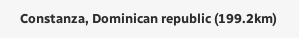Constanza, Dominican republic (199.2km)